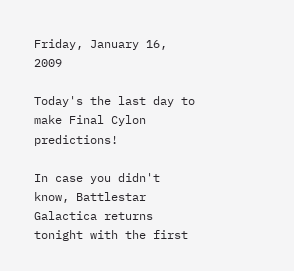Friday, January 16, 2009

Today's the last day to make Final Cylon predictions!

In case you didn't know, Battlestar Galactica returns tonight with the first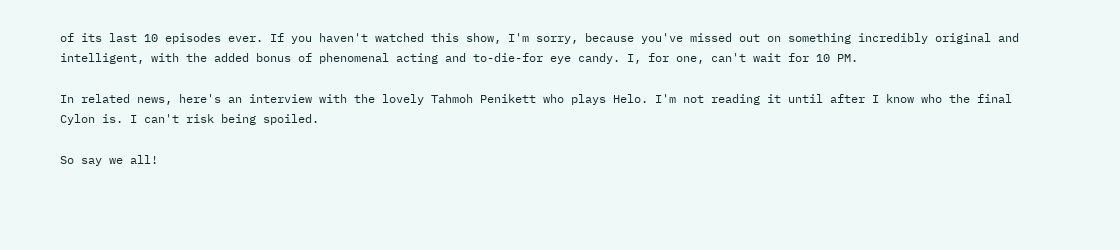of its last 10 episodes ever. If you haven't watched this show, I'm sorry, because you've missed out on something incredibly original and intelligent, with the added bonus of phenomenal acting and to-die-for eye candy. I, for one, can't wait for 10 PM.

In related news, here's an interview with the lovely Tahmoh Penikett who plays Helo. I'm not reading it until after I know who the final Cylon is. I can't risk being spoiled.

So say we all!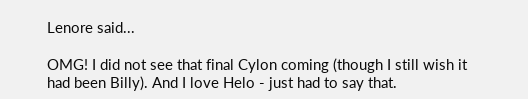Lenore said...

OMG! I did not see that final Cylon coming (though I still wish it had been Billy). And I love Helo - just had to say that.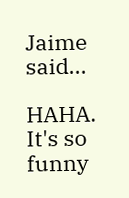Jaime said...

HAHA. It's so funny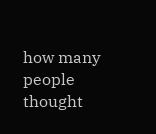how many people thought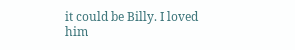it could be Billy. I loved him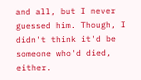and all, but I never guessed him. Though, I didn't think it'd be someone who'd died, either.